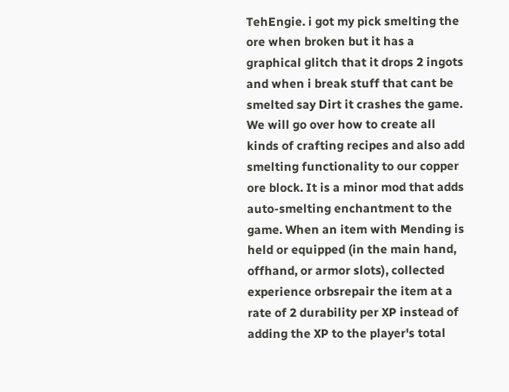TehEngie. i got my pick smelting the ore when broken but it has a graphical glitch that it drops 2 ingots and when i break stuff that cant be smelted say Dirt it crashes the game. We will go over how to create all kinds of crafting recipes and also add smelting functionality to our copper ore block. It is a minor mod that adds auto-smelting enchantment to the game. When an item with Mending is held or equipped (in the main hand, offhand, or armor slots), collected experience orbsrepair the item at a rate of 2 durability per XP instead of adding the XP to the player's total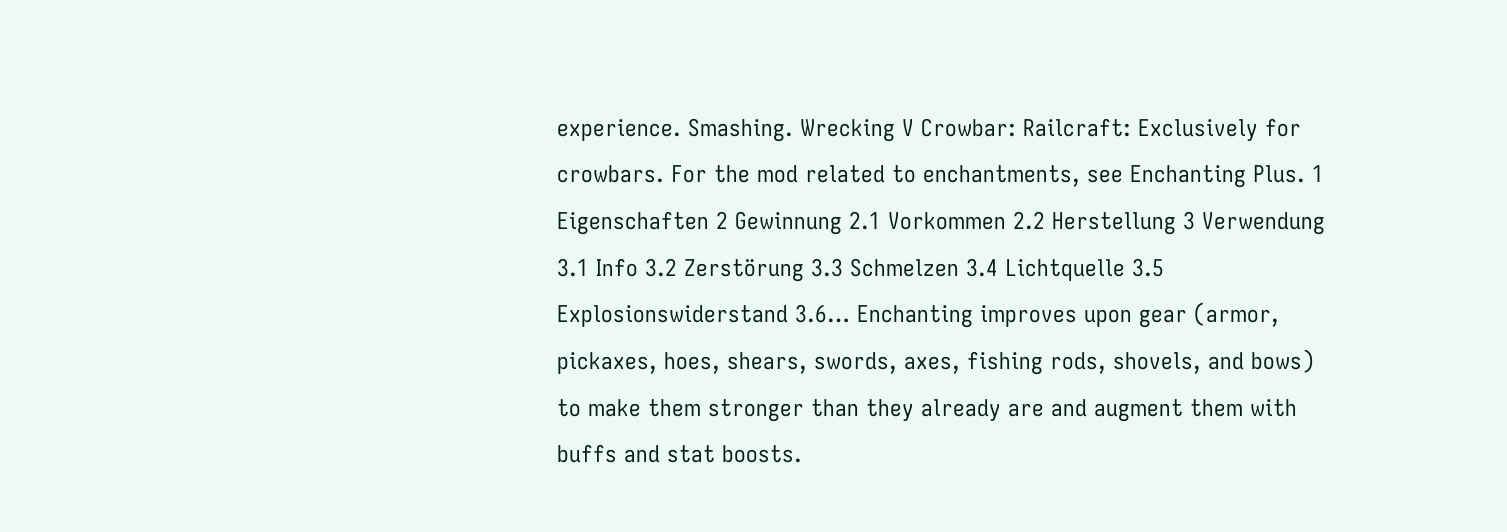experience. Smashing. Wrecking V Crowbar: Railcraft: Exclusively for crowbars. For the mod related to enchantments, see Enchanting Plus. 1 Eigenschaften 2 Gewinnung 2.1 Vorkommen 2.2 Herstellung 3 Verwendung 3.1 Info 3.2 Zerstörung 3.3 Schmelzen 3.4 Lichtquelle 3.5 Explosionswiderstand 3.6… Enchanting improves upon gear (armor, pickaxes, hoes, shears, swords, axes, fishing rods, shovels, and bows) to make them stronger than they already are and augment them with buffs and stat boosts.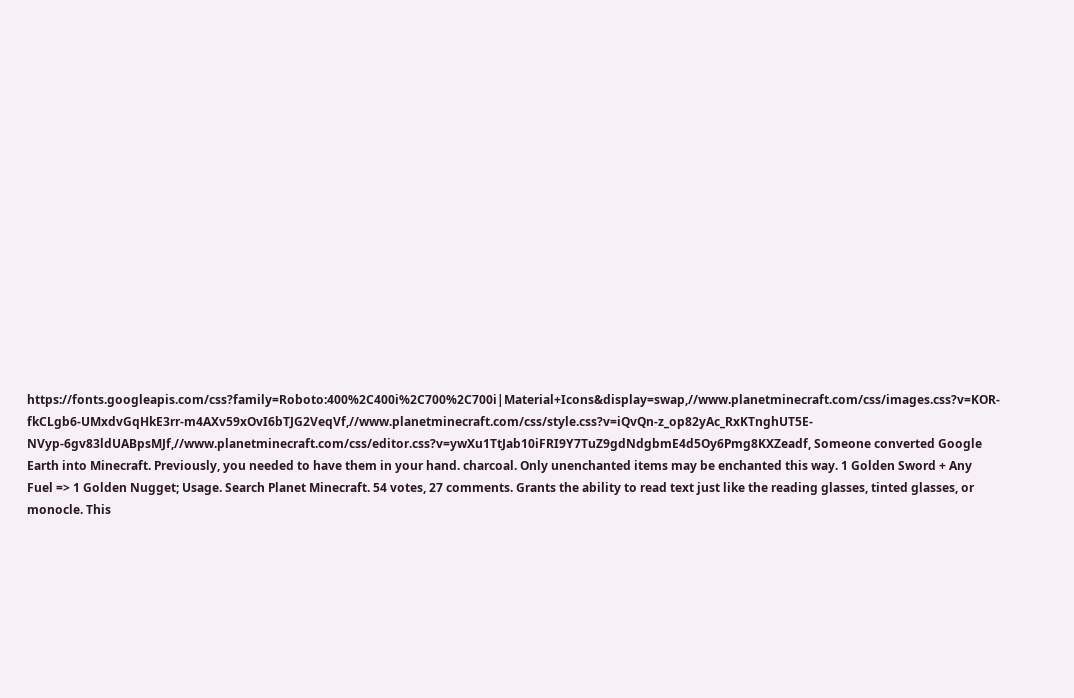https://fonts.googleapis.com/css?family=Roboto:400%2C400i%2C700%2C700i|Material+Icons&display=swap,//www.planetminecraft.com/css/images.css?v=KOR-fkCLgb6-UMxdvGqHkE3rr-m4AXv59xOvI6bTJG2VeqVf,//www.planetminecraft.com/css/style.css?v=iQvQn-z_op82yAc_RxKTnghUT5E-NVyp-6gv83ldUABpsMJf,//www.planetminecraft.com/css/editor.css?v=ywXu1TtJab10iFRI9Y7TuZ9gdNdgbmE4d5Oy6Pmg8KXZeadf, Someone converted Google Earth into Minecraft. Previously, you needed to have them in your hand. charcoal. Only unenchanted items may be enchanted this way. 1 Golden Sword + Any Fuel => 1 Golden Nugget; Usage. Search Planet Minecraft. 54 votes, 27 comments. Grants the ability to read text just like the reading glasses, tinted glasses, or monocle. This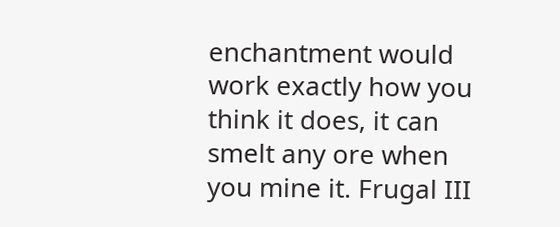enchantment would work exactly how you think it does, it can smelt any ore when you mine it. Frugal III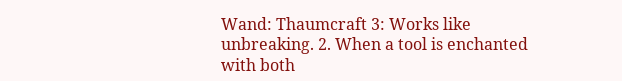Wand: Thaumcraft 3: Works like unbreaking. 2. When a tool is enchanted with both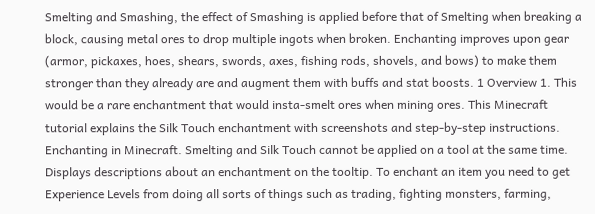Smelting and Smashing, the effect of Smashing is applied before that of Smelting when breaking a block, causing metal ores to drop multiple ingots when broken. Enchanting improves upon gear (armor, pickaxes, hoes, shears, swords, axes, fishing rods, shovels, and bows) to make them stronger than they already are and augment them with buffs and stat boosts. 1 Overview 1. This would be a rare enchantment that would insta-smelt ores when mining ores. This Minecraft tutorial explains the Silk Touch enchantment with screenshots and step-by-step instructions. Enchanting in Minecraft. Smelting and Silk Touch cannot be applied on a tool at the same time. Displays descriptions about an enchantment on the tooltip. To enchant an item you need to get Experience Levels from doing all sorts of things such as trading, fighting monsters, farming,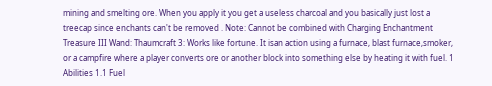mining and smelting ore. When you apply it you get a useless charcoal and you basically just lost a treecap since enchants can't be removed . Note: Cannot be combined with Charging Enchantment Treasure III Wand: Thaumcraft 3: Works like fortune. It isan action using a furnace, blast furnace,smoker, or a campfire where a player converts ore or another block into something else by heating it with fuel. 1 Abilities 1.1 Fuel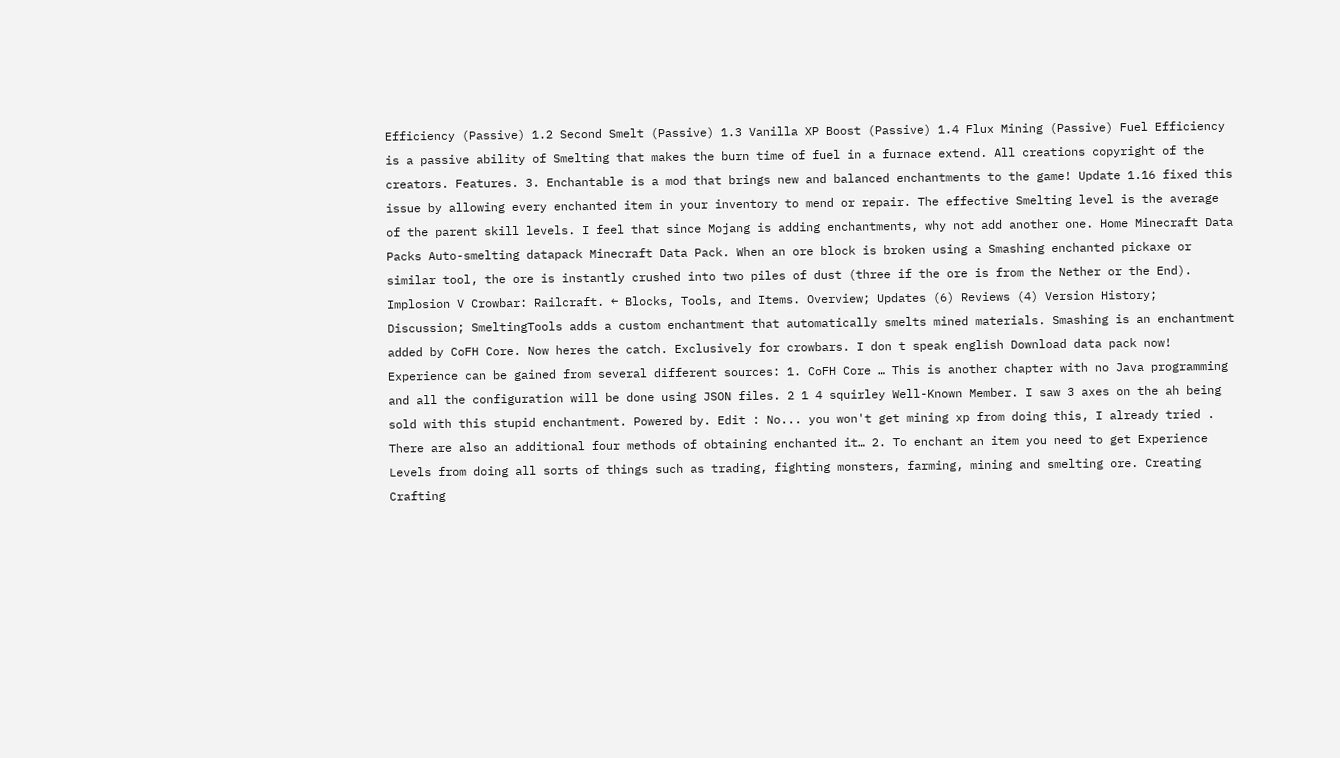Efficiency (Passive) 1.2 Second Smelt (Passive) 1.3 Vanilla XP Boost (Passive) 1.4 Flux Mining (Passive) Fuel Efficiency is a passive ability of Smelting that makes the burn time of fuel in a furnace extend. All creations copyright of the creators. Features. 3. Enchantable is a mod that brings new and balanced enchantments to the game! Update 1.16 fixed this issue by allowing every enchanted item in your inventory to mend or repair. The effective Smelting level is the average of the parent skill levels. I feel that since Mojang is adding enchantments, why not add another one. Home Minecraft Data Packs Auto-smelting datapack Minecraft Data Pack. When an ore block is broken using a Smashing enchanted pickaxe or similar tool, the ore is instantly crushed into two piles of dust (three if the ore is from the Nether or the End). Implosion V Crowbar: Railcraft. ← Blocks, Tools, and Items. Overview; Updates (6) Reviews (4) Version History; Discussion; SmeltingTools adds a custom enchantment that automatically smelts mined materials. Smashing is an enchantment added by CoFH Core. Now heres the catch. Exclusively for crowbars. I don t speak english Download data pack now! Experience can be gained from several different sources: 1. CoFH Core … This is another chapter with no Java programming and all the configuration will be done using JSON files. 2 1 4 squirley Well-Known Member. I saw 3 axes on the ah being sold with this stupid enchantment. Powered by. Edit : No... you won't get mining xp from doing this, I already tried . There are also an additional four methods of obtaining enchanted it… 2. To enchant an item you need to get Experience Levels from doing all sorts of things such as trading, fighting monsters, farming, mining and smelting ore. Creating Crafting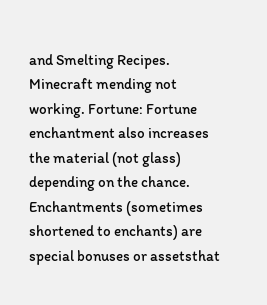and Smelting Recipes. Minecraft mending not working. Fortune: Fortune enchantment also increases the material (not glass) depending on the chance. Enchantments (sometimes shortened to enchants) are special bonuses or assetsthat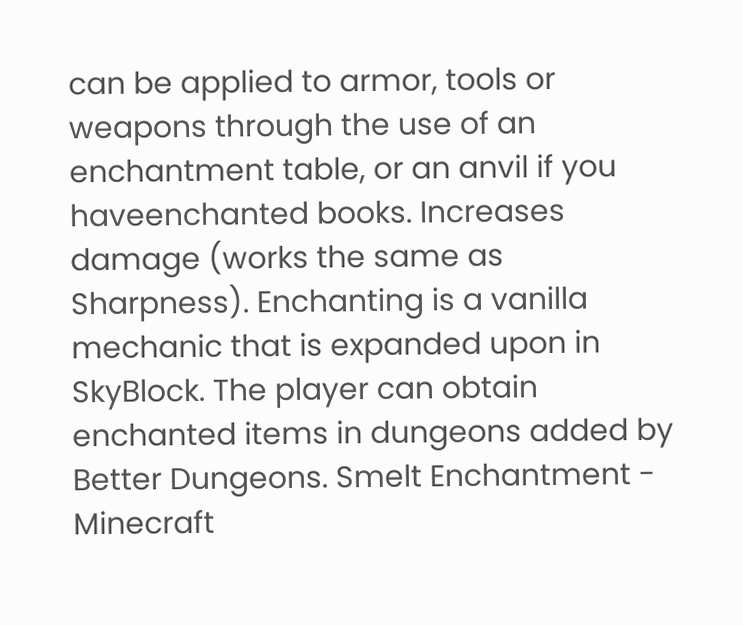can be applied to armor, tools or weapons through the use of an enchantment table, or an anvil if you haveenchanted books. Increases damage (works the same as Sharpness). Enchanting is a vanilla mechanic that is expanded upon in SkyBlock. The player can obtain enchanted items in dungeons added by Better Dungeons. Smelt Enchantment - Minecraft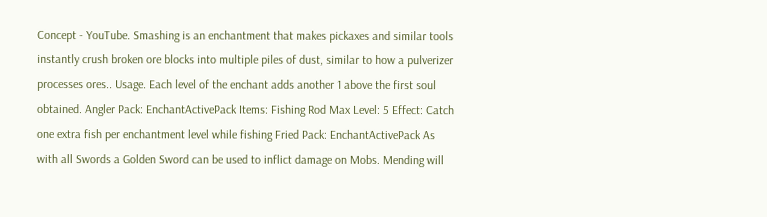Concept - YouTube. Smashing is an enchantment that makes pickaxes and similar tools instantly crush broken ore blocks into multiple piles of dust, similar to how a pulverizer processes ores.. Usage. Each level of the enchant adds another 1 above the first soul obtained. Angler Pack: EnchantActivePack Items: Fishing Rod Max Level: 5 Effect: Catch one extra fish per enchantment level while fishing Fried Pack: EnchantActivePack As with all Swords a Golden Sword can be used to inflict damage on Mobs. Mending will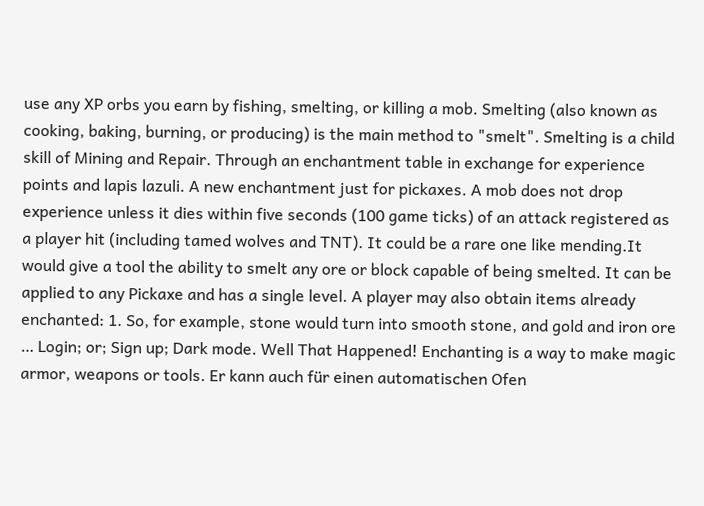use any XP orbs you earn by fishing, smelting, or killing a mob. Smelting (also known as cooking, baking, burning, or producing) is the main method to "smelt". Smelting is a child skill of Mining and Repair. Through an enchantment table in exchange for experience points and lapis lazuli. A new enchantment just for pickaxes. A mob does not drop experience unless it dies within five seconds (100 game ticks) of an attack registered as a player hit (including tamed wolves and TNT). It could be a rare one like mending.It would give a tool the ability to smelt any ore or block capable of being smelted. It can be applied to any Pickaxe and has a single level. A player may also obtain items already enchanted: 1. So, for example, stone would turn into smooth stone, and gold and iron ore … Login; or; Sign up; Dark mode. Well That Happened! Enchanting is a way to make magic armor, weapons or tools. Er kann auch für einen automatischen Ofen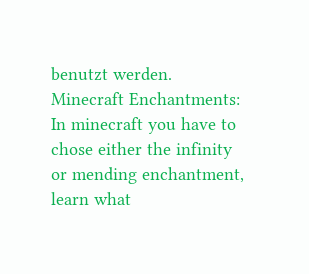benutzt werden. Minecraft Enchantments: In minecraft you have to chose either the infinity or mending enchantment, learn what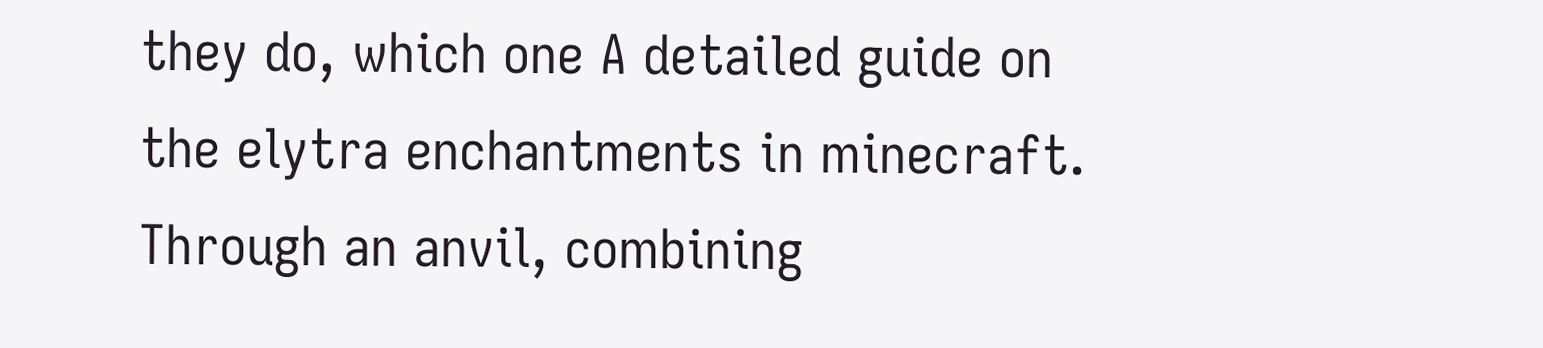they do, which one A detailed guide on the elytra enchantments in minecraft. Through an anvil, combining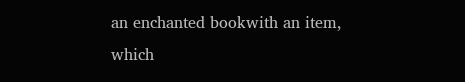an enchanted bookwith an item, which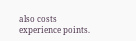also costs experience points.